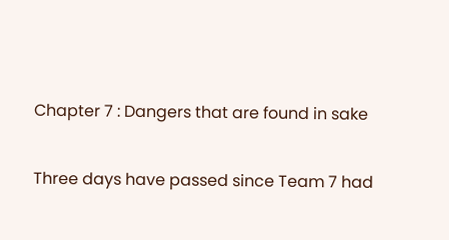Chapter 7 : Dangers that are found in sake

Three days have passed since Team 7 had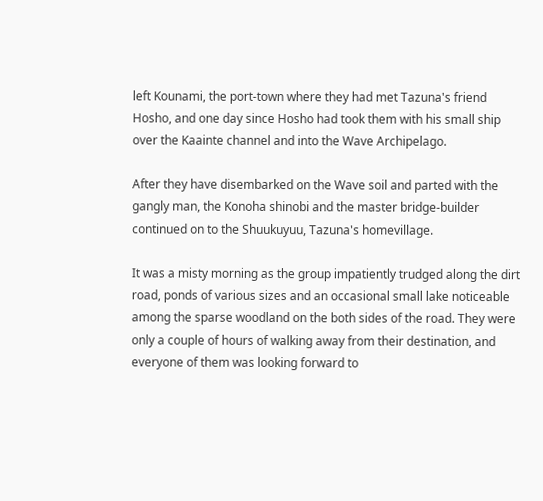left Kounami, the port-town where they had met Tazuna's friend Hosho, and one day since Hosho had took them with his small ship over the Kaainte channel and into the Wave Archipelago.

After they have disembarked on the Wave soil and parted with the gangly man, the Konoha shinobi and the master bridge-builder continued on to the Shuukuyuu, Tazuna's homevillage.

It was a misty morning as the group impatiently trudged along the dirt road, ponds of various sizes and an occasional small lake noticeable among the sparse woodland on the both sides of the road. They were only a couple of hours of walking away from their destination, and everyone of them was looking forward to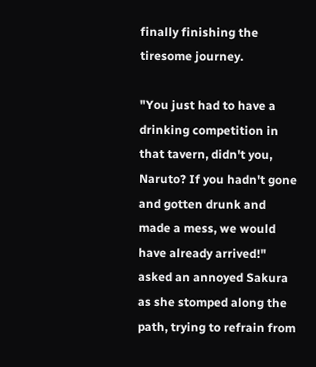finally finishing the tiresome journey.

"You just had to have a drinking competition in that tavern, didn't you, Naruto? If you hadn't gone and gotten drunk and made a mess, we would have already arrived!" asked an annoyed Sakura as she stomped along the path, trying to refrain from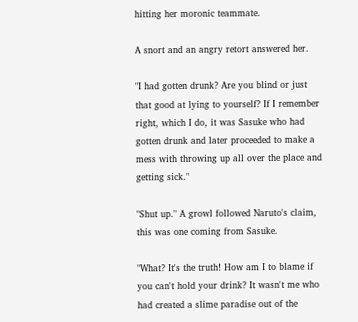hitting her moronic teammate.

A snort and an angry retort answered her.

"I had gotten drunk? Are you blind or just that good at lying to yourself? If I remember right, which I do, it was Sasuke who had gotten drunk and later proceeded to make a mess with throwing up all over the place and getting sick."

"Shut up." A growl followed Naruto's claim, this was one coming from Sasuke.

"What? It's the truth! How am I to blame if you can't hold your drink? It wasn't me who had created a slime paradise out of the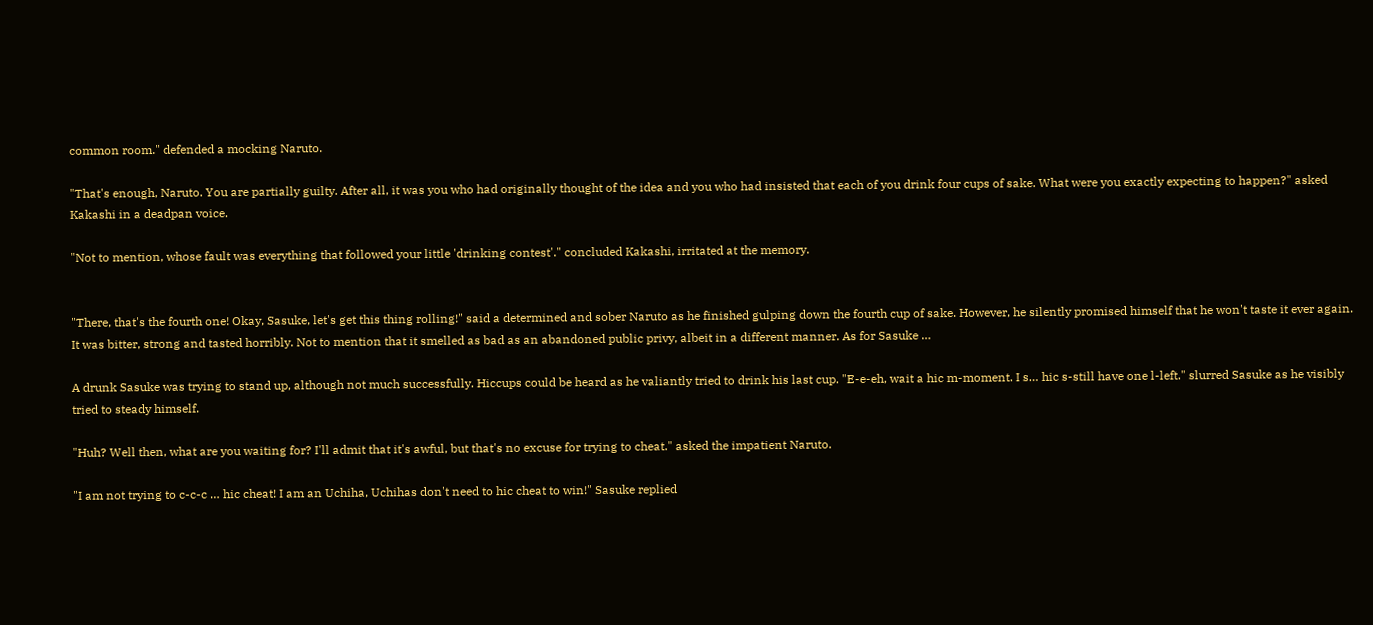common room." defended a mocking Naruto.

"That's enough, Naruto. You are partially guilty. After all, it was you who had originally thought of the idea and you who had insisted that each of you drink four cups of sake. What were you exactly expecting to happen?" asked Kakashi in a deadpan voice.

"Not to mention, whose fault was everything that followed your little 'drinking contest'." concluded Kakashi, irritated at the memory.


"There, that's the fourth one! Okay, Sasuke, let's get this thing rolling!" said a determined and sober Naruto as he finished gulping down the fourth cup of sake. However, he silently promised himself that he won't taste it ever again. It was bitter, strong and tasted horribly. Not to mention that it smelled as bad as an abandoned public privy, albeit in a different manner. As for Sasuke …

A drunk Sasuke was trying to stand up, although not much successfully. Hiccups could be heard as he valiantly tried to drink his last cup. "E-e-eh, wait a hic m-moment. I s… hic s-still have one l-left." slurred Sasuke as he visibly tried to steady himself.

"Huh? Well then, what are you waiting for? I'll admit that it's awful, but that's no excuse for trying to cheat." asked the impatient Naruto.

"I am not trying to c-c-c … hic cheat! I am an Uchiha, Uchihas don't need to hic cheat to win!" Sasuke replied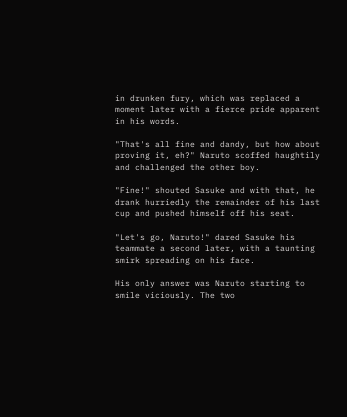in drunken fury, which was replaced a moment later with a fierce pride apparent in his words.

"That's all fine and dandy, but how about proving it, eh?" Naruto scoffed haughtily and challenged the other boy.

"Fine!" shouted Sasuke and with that, he drank hurriedly the remainder of his last cup and pushed himself off his seat.

"Let's go, Naruto!" dared Sasuke his teammate a second later, with a taunting smirk spreading on his face.

His only answer was Naruto starting to smile viciously. The two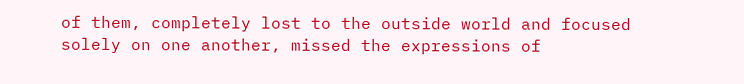of them, completely lost to the outside world and focused solely on one another, missed the expressions of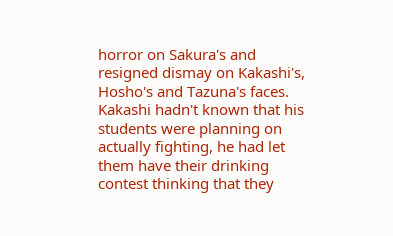horror on Sakura's and resigned dismay on Kakashi's, Hosho's and Tazuna's faces. Kakashi hadn't known that his students were planning on actually fighting, he had let them have their drinking contest thinking that they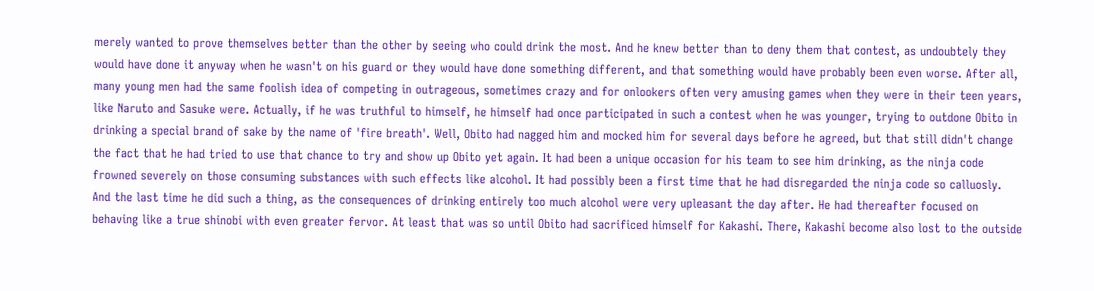merely wanted to prove themselves better than the other by seeing who could drink the most. And he knew better than to deny them that contest, as undoubtely they would have done it anyway when he wasn't on his guard or they would have done something different, and that something would have probably been even worse. After all, many young men had the same foolish idea of competing in outrageous, sometimes crazy and for onlookers often very amusing games when they were in their teen years, like Naruto and Sasuke were. Actually, if he was truthful to himself, he himself had once participated in such a contest when he was younger, trying to outdone Obito in drinking a special brand of sake by the name of 'fire breath'. Well, Obito had nagged him and mocked him for several days before he agreed, but that still didn't change the fact that he had tried to use that chance to try and show up Obito yet again. It had been a unique occasion for his team to see him drinking, as the ninja code frowned severely on those consuming substances with such effects like alcohol. It had possibly been a first time that he had disregarded the ninja code so calluosly. And the last time he did such a thing, as the consequences of drinking entirely too much alcohol were very upleasant the day after. He had thereafter focused on behaving like a true shinobi with even greater fervor. At least that was so until Obito had sacrificed himself for Kakashi. There, Kakashi become also lost to the outside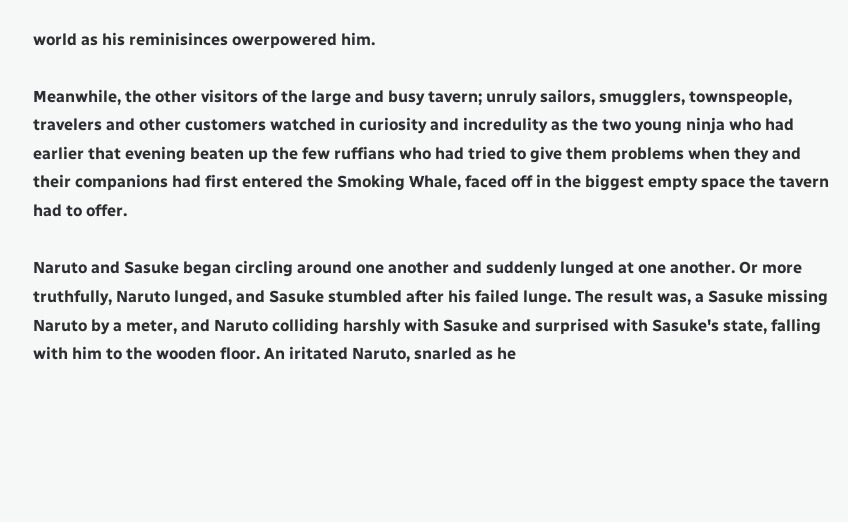world as his reminisinces owerpowered him.

Meanwhile, the other visitors of the large and busy tavern; unruly sailors, smugglers, townspeople, travelers and other customers watched in curiosity and incredulity as the two young ninja who had earlier that evening beaten up the few ruffians who had tried to give them problems when they and their companions had first entered the Smoking Whale, faced off in the biggest empty space the tavern had to offer.

Naruto and Sasuke began circling around one another and suddenly lunged at one another. Or more truthfully, Naruto lunged, and Sasuke stumbled after his failed lunge. The result was, a Sasuke missing Naruto by a meter, and Naruto colliding harshly with Sasuke and surprised with Sasuke's state, falling with him to the wooden floor. An iritated Naruto, snarled as he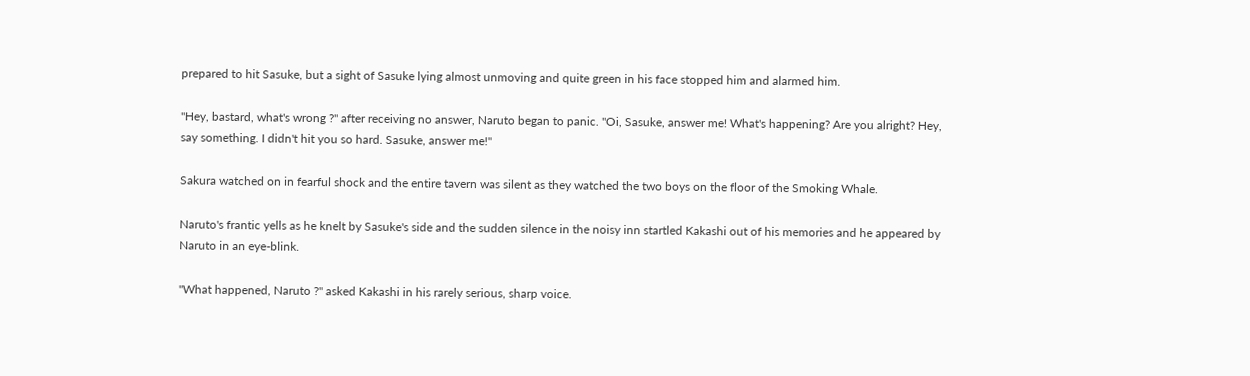prepared to hit Sasuke, but a sight of Sasuke lying almost unmoving and quite green in his face stopped him and alarmed him.

"Hey, bastard, what's wrong ?" after receiving no answer, Naruto began to panic. "Oi, Sasuke, answer me! What's happening? Are you alright? Hey, say something. I didn't hit you so hard. Sasuke, answer me!"

Sakura watched on in fearful shock and the entire tavern was silent as they watched the two boys on the floor of the Smoking Whale.

Naruto's frantic yells as he knelt by Sasuke's side and the sudden silence in the noisy inn startled Kakashi out of his memories and he appeared by Naruto in an eye-blink.

"What happened, Naruto ?" asked Kakashi in his rarely serious, sharp voice.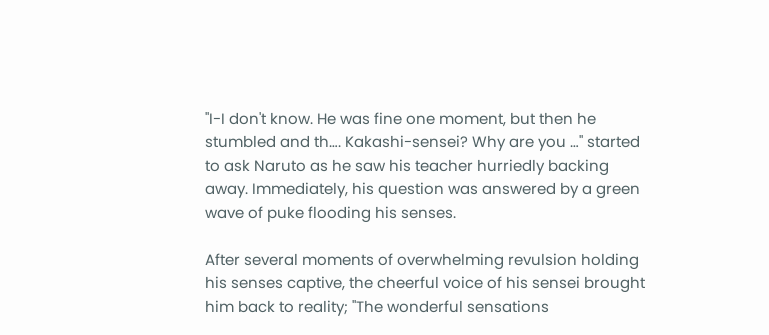"I-I don't know. He was fine one moment, but then he stumbled and th…. Kakashi-sensei? Why are you …" started to ask Naruto as he saw his teacher hurriedly backing away. Immediately, his question was answered by a green wave of puke flooding his senses.

After several moments of overwhelming revulsion holding his senses captive, the cheerful voice of his sensei brought him back to reality; "The wonderful sensations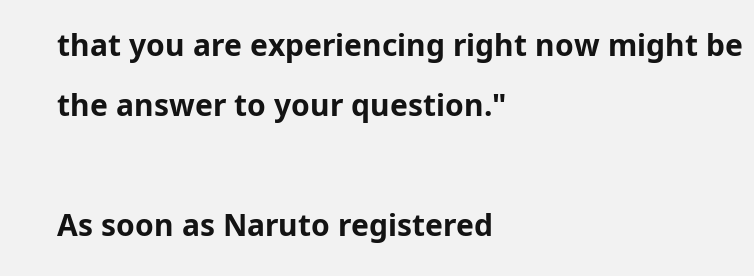that you are experiencing right now might be the answer to your question."

As soon as Naruto registered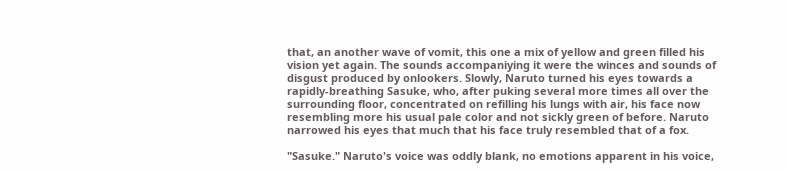that, an another wave of vomit, this one a mix of yellow and green filled his vision yet again. The sounds accompaniying it were the winces and sounds of disgust produced by onlookers. Slowly, Naruto turned his eyes towards a rapidly-breathing Sasuke, who, after puking several more times all over the surrounding floor, concentrated on refilling his lungs with air, his face now resembling more his usual pale color and not sickly green of before. Naruto narrowed his eyes that much that his face truly resembled that of a fox.

"Sasuke." Naruto's voice was oddly blank, no emotions apparent in his voice,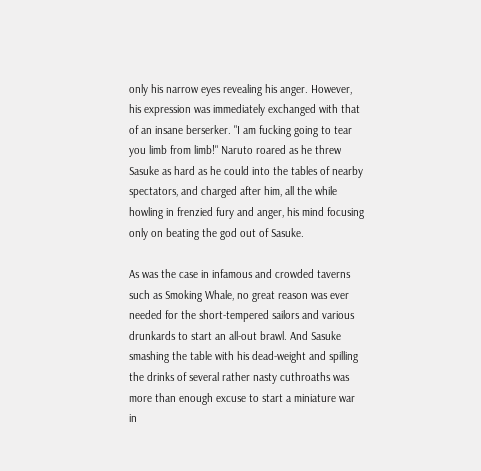only his narrow eyes revealing his anger. However, his expression was immediately exchanged with that of an insane berserker. "I am fucking going to tear you limb from limb!" Naruto roared as he threw Sasuke as hard as he could into the tables of nearby spectators, and charged after him, all the while howling in frenzied fury and anger, his mind focusing only on beating the god out of Sasuke.

As was the case in infamous and crowded taverns such as Smoking Whale, no great reason was ever needed for the short-tempered sailors and various drunkards to start an all-out brawl. And Sasuke smashing the table with his dead-weight and spilling the drinks of several rather nasty cuthroaths was more than enough excuse to start a miniature war in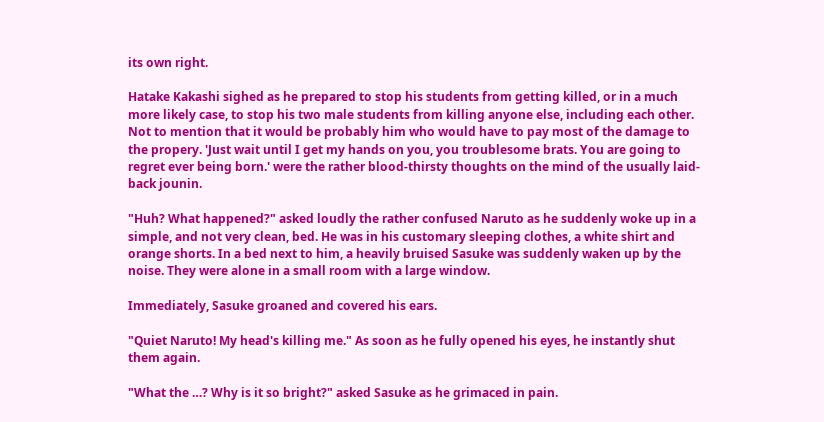its own right.

Hatake Kakashi sighed as he prepared to stop his students from getting killed, or in a much more likely case, to stop his two male students from killing anyone else, including each other. Not to mention that it would be probably him who would have to pay most of the damage to the propery. 'Just wait until I get my hands on you, you troublesome brats. You are going to regret ever being born.' were the rather blood-thirsty thoughts on the mind of the usually laid-back jounin.

"Huh? What happened?" asked loudly the rather confused Naruto as he suddenly woke up in a simple, and not very clean, bed. He was in his customary sleeping clothes, a white shirt and orange shorts. In a bed next to him, a heavily bruised Sasuke was suddenly waken up by the noise. They were alone in a small room with a large window.

Immediately, Sasuke groaned and covered his ears.

"Quiet Naruto! My head's killing me." As soon as he fully opened his eyes, he instantly shut them again.

"What the …? Why is it so bright?" asked Sasuke as he grimaced in pain.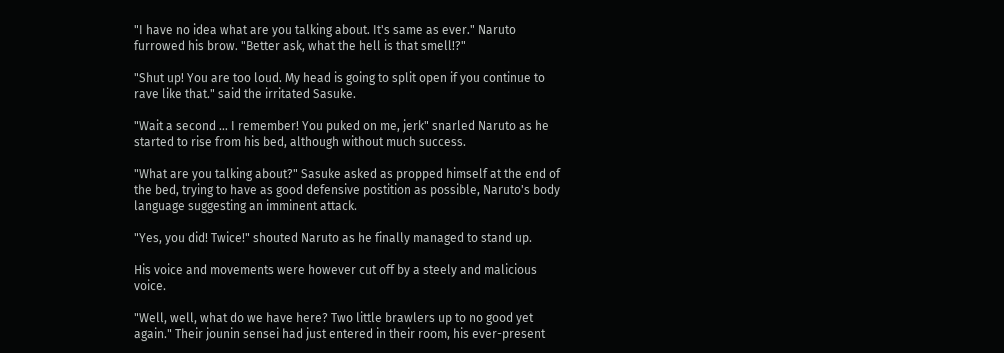"I have no idea what are you talking about. It's same as ever." Naruto furrowed his brow. "Better ask, what the hell is that smell!?"

"Shut up! You are too loud. My head is going to split open if you continue to rave like that." said the irritated Sasuke.

"Wait a second … I remember! You puked on me, jerk" snarled Naruto as he started to rise from his bed, although without much success.

"What are you talking about?" Sasuke asked as propped himself at the end of the bed, trying to have as good defensive postition as possible, Naruto's body language suggesting an imminent attack.

"Yes, you did! Twice!" shouted Naruto as he finally managed to stand up.

His voice and movements were however cut off by a steely and malicious voice.

"Well, well, what do we have here? Two little brawlers up to no good yet again." Their jounin sensei had just entered in their room, his ever-present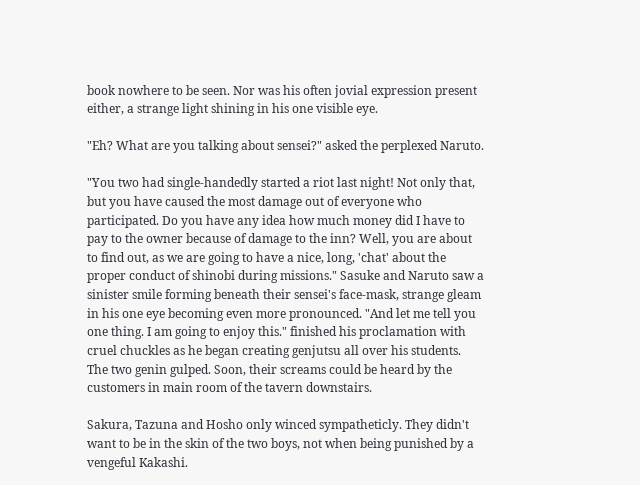book nowhere to be seen. Nor was his often jovial expression present either, a strange light shining in his one visible eye.

"Eh? What are you talking about sensei?" asked the perplexed Naruto.

"You two had single-handedly started a riot last night! Not only that, but you have caused the most damage out of everyone who participated. Do you have any idea how much money did I have to pay to the owner because of damage to the inn? Well, you are about to find out, as we are going to have a nice, long, 'chat' about the proper conduct of shinobi during missions." Sasuke and Naruto saw a sinister smile forming beneath their sensei's face-mask, strange gleam in his one eye becoming even more pronounced. "And let me tell you one thing. I am going to enjoy this." finished his proclamation with cruel chuckles as he began creating genjutsu all over his students. The two genin gulped. Soon, their screams could be heard by the customers in main room of the tavern downstairs.

Sakura, Tazuna and Hosho only winced sympatheticly. They didn't want to be in the skin of the two boys, not when being punished by a vengeful Kakashi.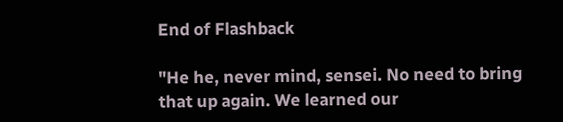End of Flashback

"He he, never mind, sensei. No need to bring that up again. We learned our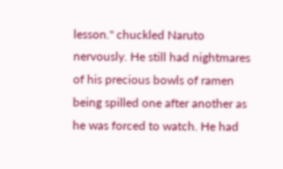lesson." chuckled Naruto nervously. He still had nightmares of his precious bowls of ramen being spilled one after another as he was forced to watch. He had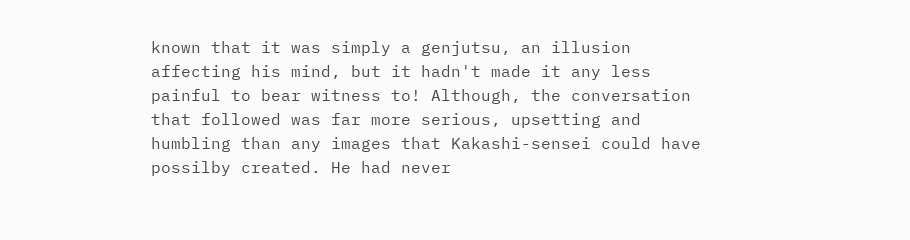known that it was simply a genjutsu, an illusion affecting his mind, but it hadn't made it any less painful to bear witness to! Although, the conversation that followed was far more serious, upsetting and humbling than any images that Kakashi-sensei could have possilby created. He had never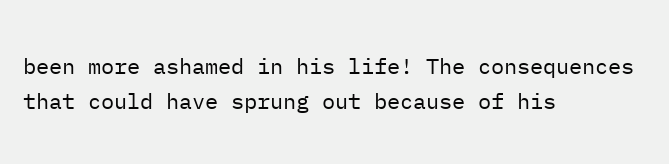been more ashamed in his life! The consequences that could have sprung out because of his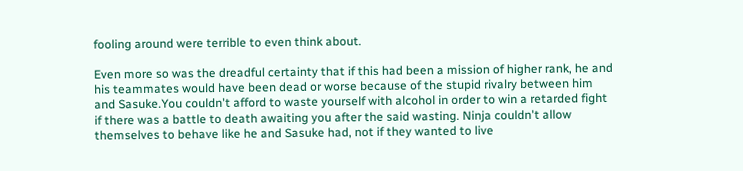fooling around were terrible to even think about.

Even more so was the dreadful certainty that if this had been a mission of higher rank, he and his teammates would have been dead or worse because of the stupid rivalry between him and Sasuke.You couldn't afford to waste yourself with alcohol in order to win a retarded fight if there was a battle to death awaiting you after the said wasting. Ninja couldn't allow themselves to behave like he and Sasuke had, not if they wanted to live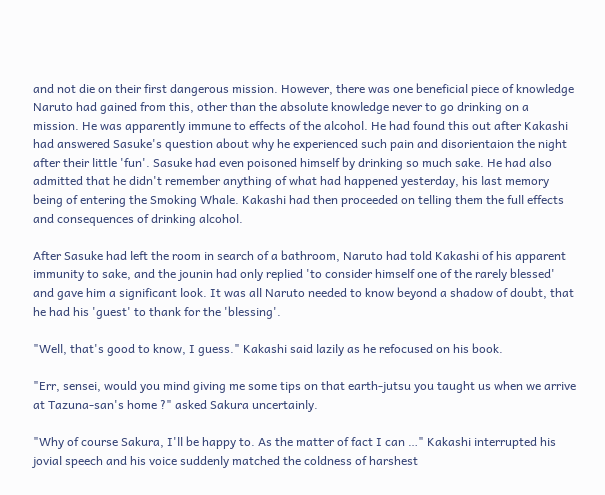and not die on their first dangerous mission. However, there was one beneficial piece of knowledge Naruto had gained from this, other than the absolute knowledge never to go drinking on a mission. He was apparently immune to effects of the alcohol. He had found this out after Kakashi had answered Sasuke's question about why he experienced such pain and disorientaion the night after their little 'fun'. Sasuke had even poisoned himself by drinking so much sake. He had also admitted that he didn't remember anything of what had happened yesterday, his last memory being of entering the Smoking Whale. Kakashi had then proceeded on telling them the full effects and consequences of drinking alcohol.

After Sasuke had left the room in search of a bathroom, Naruto had told Kakashi of his apparent immunity to sake, and the jounin had only replied 'to consider himself one of the rarely blessed' and gave him a significant look. It was all Naruto needed to know beyond a shadow of doubt, that he had his 'guest' to thank for the 'blessing'.

"Well, that's good to know, I guess." Kakashi said lazily as he refocused on his book.

"Err, sensei, would you mind giving me some tips on that earth-jutsu you taught us when we arrive at Tazuna-san's home ?" asked Sakura uncertainly.

"Why of course Sakura, I'll be happy to. As the matter of fact I can …" Kakashi interrupted his jovial speech and his voice suddenly matched the coldness of harshest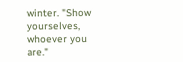winter. "Show yourselves, whoever you are."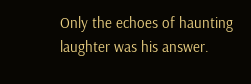Only the echoes of haunting laughter was his answer.